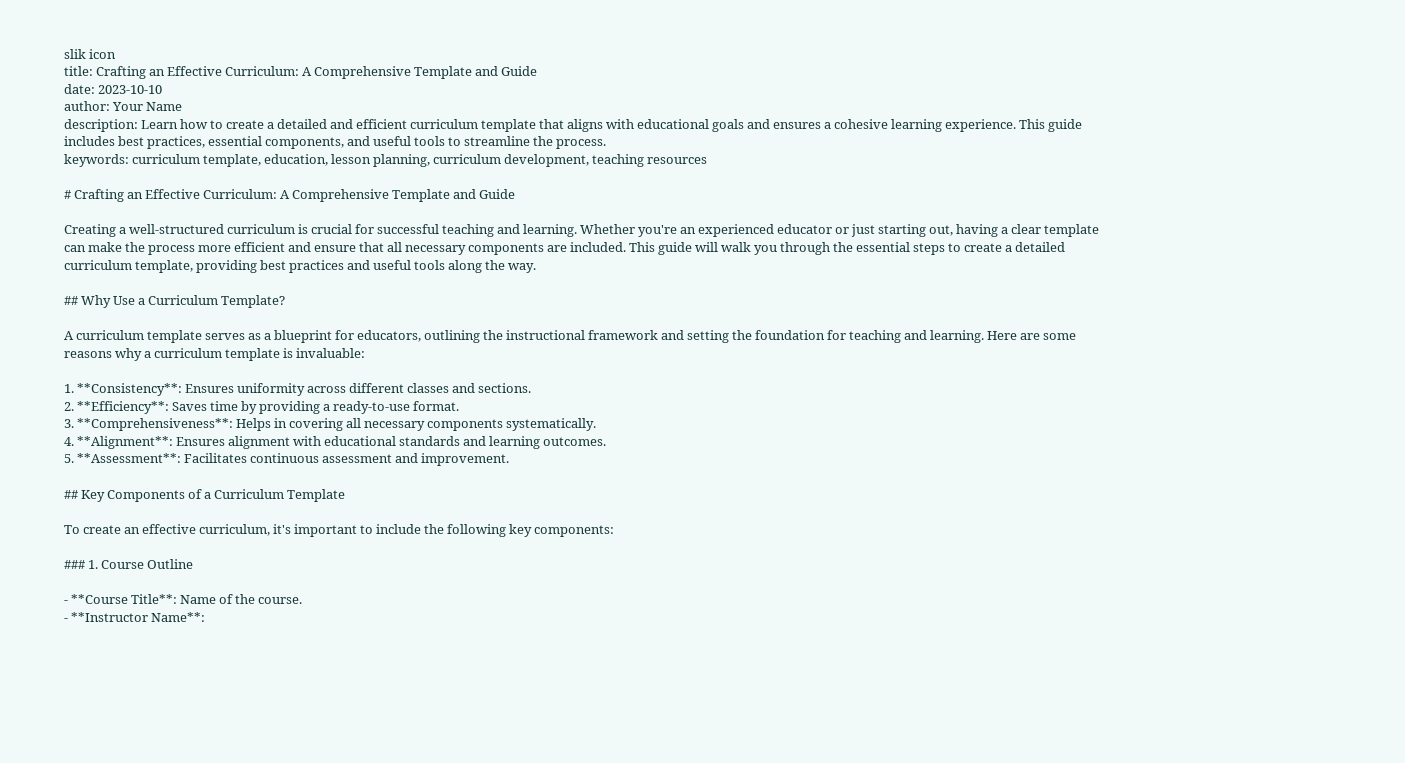slik icon
title: Crafting an Effective Curriculum: A Comprehensive Template and Guide
date: 2023-10-10
author: Your Name
description: Learn how to create a detailed and efficient curriculum template that aligns with educational goals and ensures a cohesive learning experience. This guide includes best practices, essential components, and useful tools to streamline the process.
keywords: curriculum template, education, lesson planning, curriculum development, teaching resources

# Crafting an Effective Curriculum: A Comprehensive Template and Guide

Creating a well-structured curriculum is crucial for successful teaching and learning. Whether you're an experienced educator or just starting out, having a clear template can make the process more efficient and ensure that all necessary components are included. This guide will walk you through the essential steps to create a detailed curriculum template, providing best practices and useful tools along the way.

## Why Use a Curriculum Template?

A curriculum template serves as a blueprint for educators, outlining the instructional framework and setting the foundation for teaching and learning. Here are some reasons why a curriculum template is invaluable:

1. **Consistency**: Ensures uniformity across different classes and sections.
2. **Efficiency**: Saves time by providing a ready-to-use format.
3. **Comprehensiveness**: Helps in covering all necessary components systematically.
4. **Alignment**: Ensures alignment with educational standards and learning outcomes.
5. **Assessment**: Facilitates continuous assessment and improvement.

## Key Components of a Curriculum Template

To create an effective curriculum, it's important to include the following key components:

### 1. Course Outline

- **Course Title**: Name of the course.
- **Instructor Name**: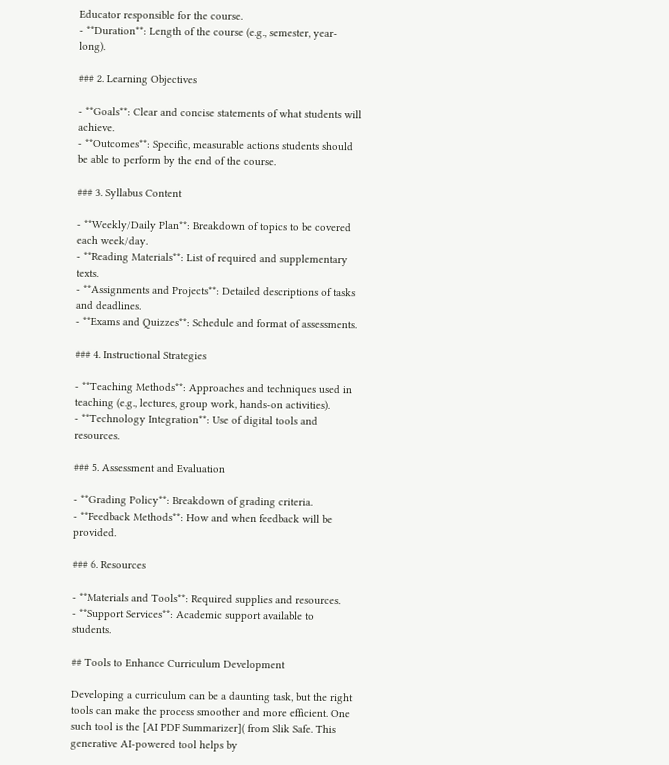Educator responsible for the course.
- **Duration**: Length of the course (e.g., semester, year-long).

### 2. Learning Objectives

- **Goals**: Clear and concise statements of what students will achieve.
- **Outcomes**: Specific, measurable actions students should be able to perform by the end of the course.

### 3. Syllabus Content

- **Weekly/Daily Plan**: Breakdown of topics to be covered each week/day.
- **Reading Materials**: List of required and supplementary texts.
- **Assignments and Projects**: Detailed descriptions of tasks and deadlines.
- **Exams and Quizzes**: Schedule and format of assessments.

### 4. Instructional Strategies

- **Teaching Methods**: Approaches and techniques used in teaching (e.g., lectures, group work, hands-on activities).
- **Technology Integration**: Use of digital tools and resources.

### 5. Assessment and Evaluation

- **Grading Policy**: Breakdown of grading criteria.
- **Feedback Methods**: How and when feedback will be provided.

### 6. Resources

- **Materials and Tools**: Required supplies and resources.
- **Support Services**: Academic support available to students.

## Tools to Enhance Curriculum Development

Developing a curriculum can be a daunting task, but the right tools can make the process smoother and more efficient. One such tool is the [AI PDF Summarizer]( from Slik Safe. This generative AI-powered tool helps by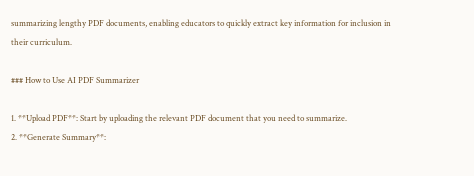summarizing lengthy PDF documents, enabling educators to quickly extract key information for inclusion in their curriculum.

### How to Use AI PDF Summarizer

1. **Upload PDF**: Start by uploading the relevant PDF document that you need to summarize.
2. **Generate Summary**: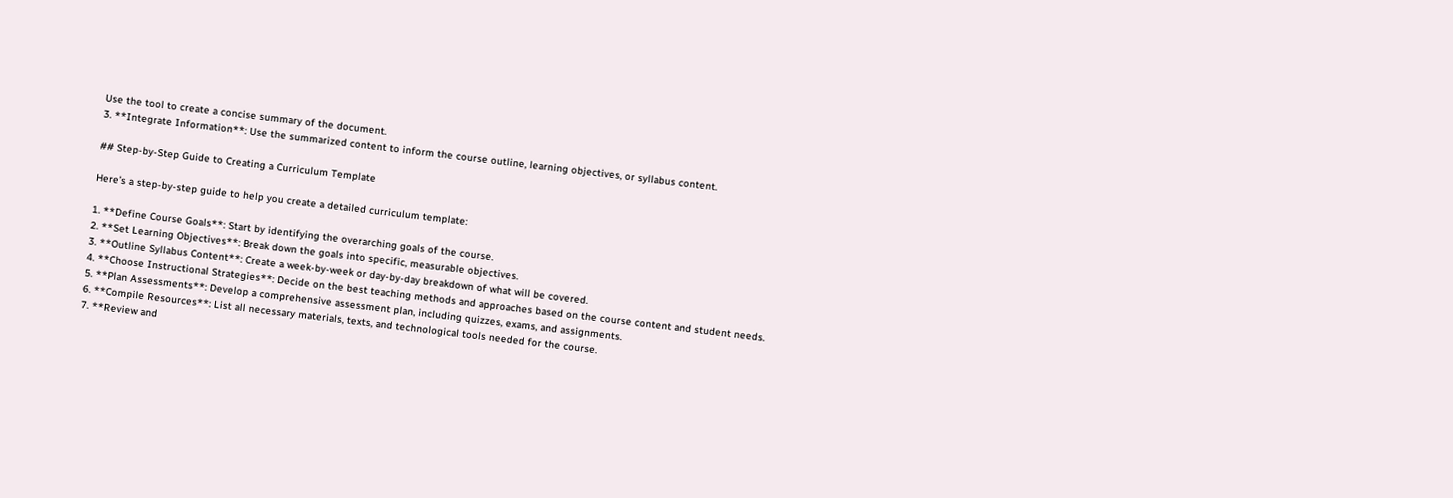Use the tool to create a concise summary of the document.
3. **Integrate Information**: Use the summarized content to inform the course outline, learning objectives, or syllabus content.

## Step-by-Step Guide to Creating a Curriculum Template

Here’s a step-by-step guide to help you create a detailed curriculum template:

1. **Define Course Goals**: Start by identifying the overarching goals of the course.
2. **Set Learning Objectives**: Break down the goals into specific, measurable objectives.
3. **Outline Syllabus Content**: Create a week-by-week or day-by-day breakdown of what will be covered.
4. **Choose Instructional Strategies**: Decide on the best teaching methods and approaches based on the course content and student needs.
5. **Plan Assessments**: Develop a comprehensive assessment plan, including quizzes, exams, and assignments.
6. **Compile Resources**: List all necessary materials, texts, and technological tools needed for the course.
7. **Review and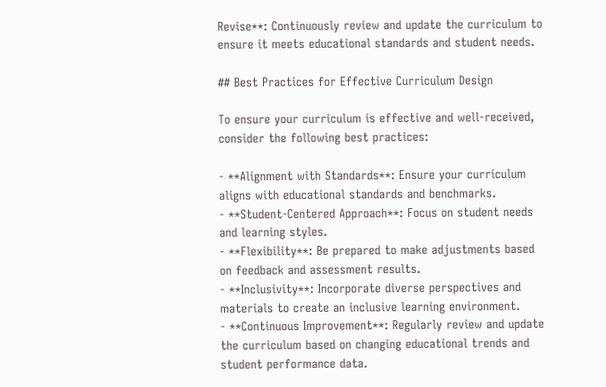Revise**: Continuously review and update the curriculum to ensure it meets educational standards and student needs.

## Best Practices for Effective Curriculum Design

To ensure your curriculum is effective and well-received, consider the following best practices:

- **Alignment with Standards**: Ensure your curriculum aligns with educational standards and benchmarks.
- **Student-Centered Approach**: Focus on student needs and learning styles.
- **Flexibility**: Be prepared to make adjustments based on feedback and assessment results.
- **Inclusivity**: Incorporate diverse perspectives and materials to create an inclusive learning environment.
- **Continuous Improvement**: Regularly review and update the curriculum based on changing educational trends and student performance data.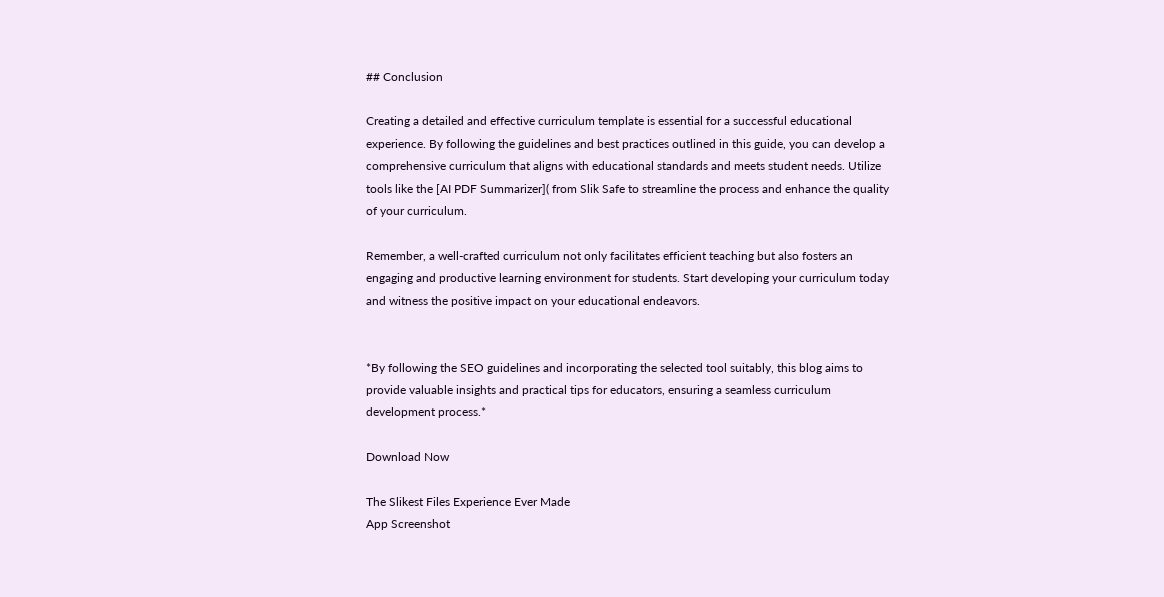## Conclusion

Creating a detailed and effective curriculum template is essential for a successful educational experience. By following the guidelines and best practices outlined in this guide, you can develop a comprehensive curriculum that aligns with educational standards and meets student needs. Utilize tools like the [AI PDF Summarizer]( from Slik Safe to streamline the process and enhance the quality of your curriculum.

Remember, a well-crafted curriculum not only facilitates efficient teaching but also fosters an engaging and productive learning environment for students. Start developing your curriculum today and witness the positive impact on your educational endeavors.


*By following the SEO guidelines and incorporating the selected tool suitably, this blog aims to provide valuable insights and practical tips for educators, ensuring a seamless curriculum development process.*

Download Now

The Slikest Files Experience Ever Made
App Screenshot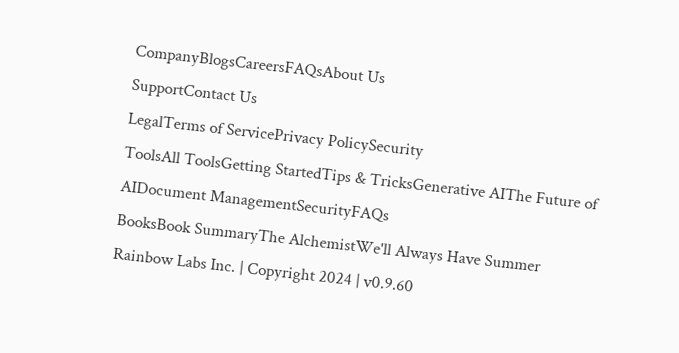CompanyBlogsCareersFAQsAbout Us
SupportContact Us
LegalTerms of ServicePrivacy PolicySecurity
ToolsAll ToolsGetting StartedTips & TricksGenerative AIThe Future of AIDocument ManagementSecurityFAQs
BooksBook SummaryThe AlchemistWe'll Always Have Summer
Rainbow Labs Inc. | Copyright 2024 | v0.9.60